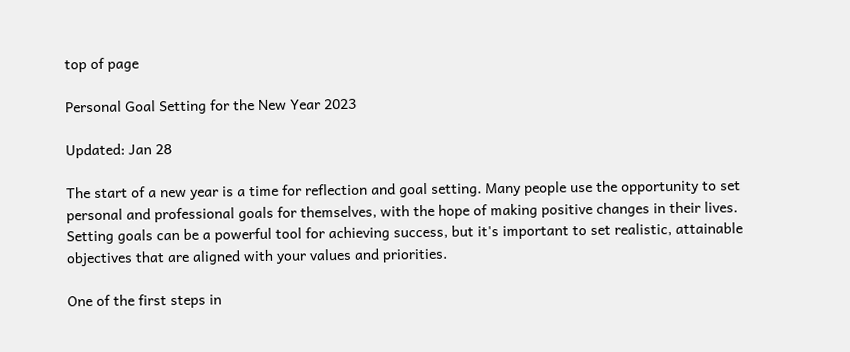top of page

Personal Goal Setting for the New Year 2023

Updated: Jan 28

The start of a new year is a time for reflection and goal setting. Many people use the opportunity to set personal and professional goals for themselves, with the hope of making positive changes in their lives. Setting goals can be a powerful tool for achieving success, but it's important to set realistic, attainable objectives that are aligned with your values and priorities.

One of the first steps in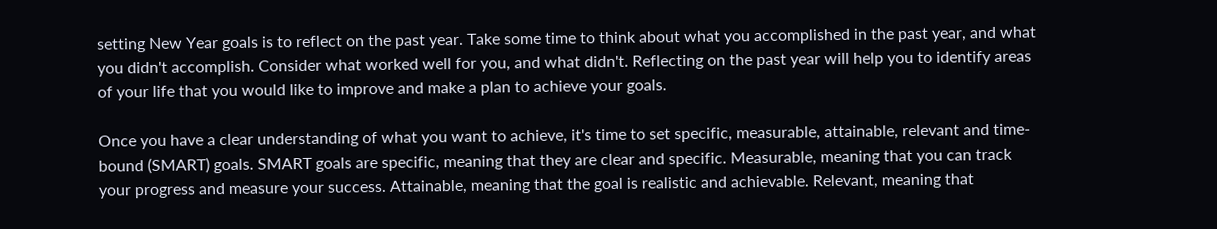setting New Year goals is to reflect on the past year. Take some time to think about what you accomplished in the past year, and what you didn't accomplish. Consider what worked well for you, and what didn't. Reflecting on the past year will help you to identify areas of your life that you would like to improve and make a plan to achieve your goals.

Once you have a clear understanding of what you want to achieve, it's time to set specific, measurable, attainable, relevant and time-bound (SMART) goals. SMART goals are specific, meaning that they are clear and specific. Measurable, meaning that you can track your progress and measure your success. Attainable, meaning that the goal is realistic and achievable. Relevant, meaning that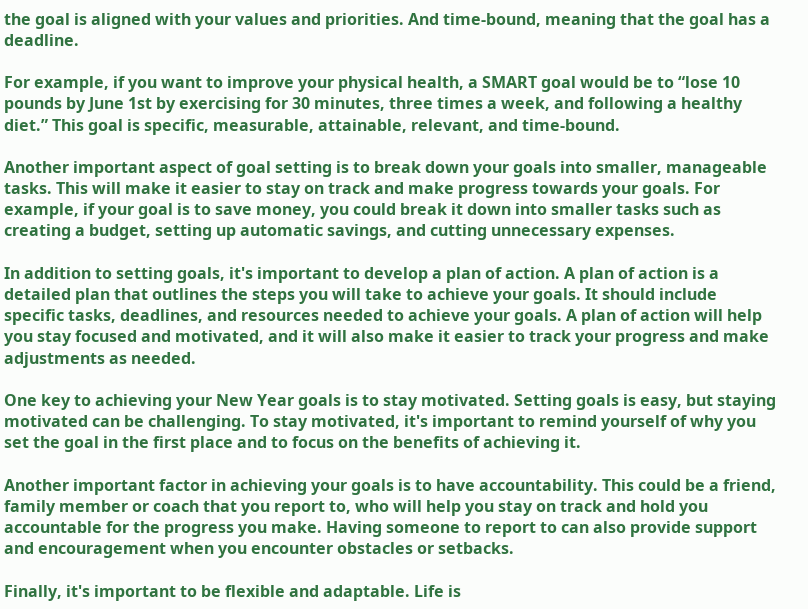the goal is aligned with your values and priorities. And time-bound, meaning that the goal has a deadline.

For example, if you want to improve your physical health, a SMART goal would be to “lose 10 pounds by June 1st by exercising for 30 minutes, three times a week, and following a healthy diet.” This goal is specific, measurable, attainable, relevant, and time-bound.

Another important aspect of goal setting is to break down your goals into smaller, manageable tasks. This will make it easier to stay on track and make progress towards your goals. For example, if your goal is to save money, you could break it down into smaller tasks such as creating a budget, setting up automatic savings, and cutting unnecessary expenses.

In addition to setting goals, it's important to develop a plan of action. A plan of action is a detailed plan that outlines the steps you will take to achieve your goals. It should include specific tasks, deadlines, and resources needed to achieve your goals. A plan of action will help you stay focused and motivated, and it will also make it easier to track your progress and make adjustments as needed.

One key to achieving your New Year goals is to stay motivated. Setting goals is easy, but staying motivated can be challenging. To stay motivated, it's important to remind yourself of why you set the goal in the first place and to focus on the benefits of achieving it.

Another important factor in achieving your goals is to have accountability. This could be a friend, family member or coach that you report to, who will help you stay on track and hold you accountable for the progress you make. Having someone to report to can also provide support and encouragement when you encounter obstacles or setbacks.

Finally, it's important to be flexible and adaptable. Life is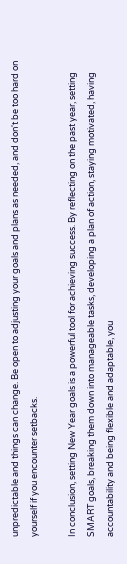unpredictable and things can change. Be open to adjusting your goals and plans as needed, and don't be too hard on yourself if you encounter setbacks.

In conclusion, setting New Year goals is a powerful tool for achieving success. By reflecting on the past year, setting SMART goals, breaking them down into manageable tasks, developing a plan of action, staying motivated, having accountability and being flexible and adaptable, you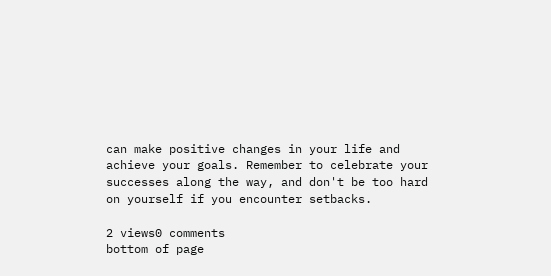can make positive changes in your life and achieve your goals. Remember to celebrate your successes along the way, and don't be too hard on yourself if you encounter setbacks.

2 views0 comments
bottom of page